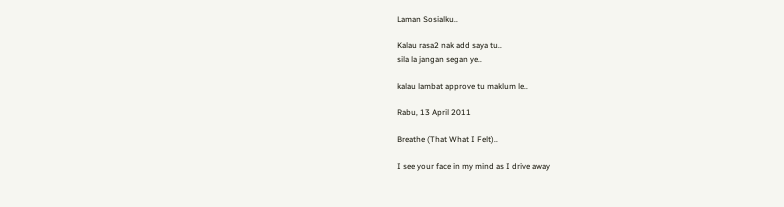Laman Sosialku..

Kalau rasa2 nak add saya tu..
sila la jangan segan ye..

kalau lambat approve tu maklum le..

Rabu, 13 April 2011

Breathe (That What I Felt)..

I see your face in my mind as I drive away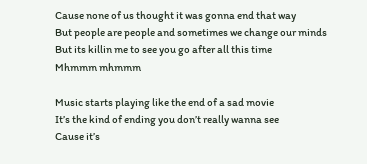Cause none of us thought it was gonna end that way
But people are people and sometimes we change our minds
But its killin me to see you go after all this time
Mhmmm mhmmm

Music starts playing like the end of a sad movie
It’s the kind of ending you don’t really wanna see
Cause it’s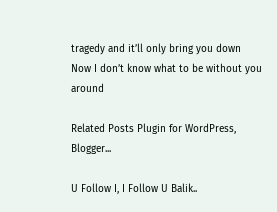tragedy and it’ll only bring you down
Now I don’t know what to be without you around

Related Posts Plugin for WordPress, Blogger...

U Follow I, I Follow U Balik..